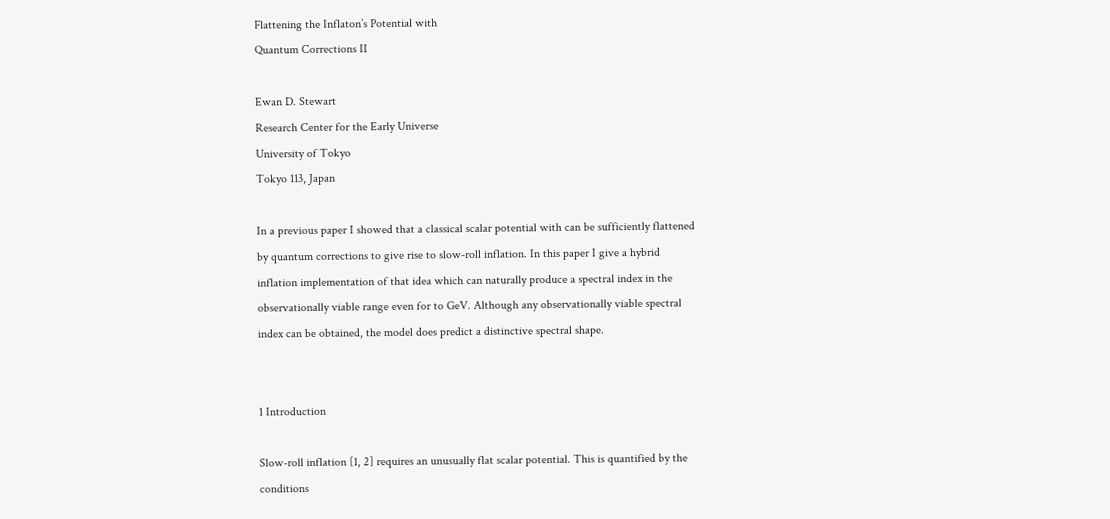Flattening the Inflaton’s Potential with
Quantum Corrections II

Ewan D. Stewart
Research Center for the Early Universe
University of Tokyo
Tokyo 113, Japan

In a previous paper I showed that a classical scalar potential with can be sufficiently flattened by quantum corrections to give rise to slow-roll inflation. In this paper I give a hybrid inflation implementation of that idea which can naturally produce a spectral index in the observationally viable range even for to GeV. Although any observationally viable spectral index can be obtained, the model does predict a distinctive spectral shape.


1 Introduction

Slow-roll inflation [1, 2] requires an unusually flat scalar potential. This is quantified by the conditions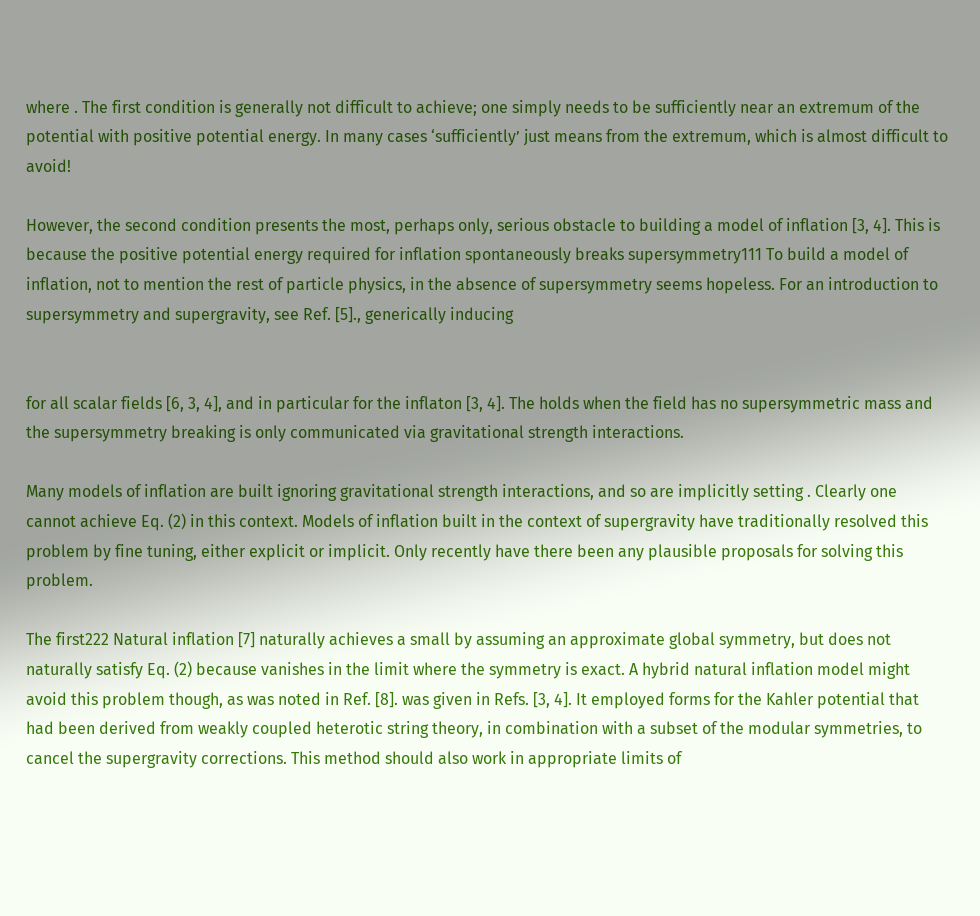where . The first condition is generally not difficult to achieve; one simply needs to be sufficiently near an extremum of the potential with positive potential energy. In many cases ‘sufficiently’ just means from the extremum, which is almost difficult to avoid!

However, the second condition presents the most, perhaps only, serious obstacle to building a model of inflation [3, 4]. This is because the positive potential energy required for inflation spontaneously breaks supersymmetry111 To build a model of inflation, not to mention the rest of particle physics, in the absence of supersymmetry seems hopeless. For an introduction to supersymmetry and supergravity, see Ref. [5]., generically inducing


for all scalar fields [6, 3, 4], and in particular for the inflaton [3, 4]. The holds when the field has no supersymmetric mass and the supersymmetry breaking is only communicated via gravitational strength interactions.

Many models of inflation are built ignoring gravitational strength interactions, and so are implicitly setting . Clearly one cannot achieve Eq. (2) in this context. Models of inflation built in the context of supergravity have traditionally resolved this problem by fine tuning, either explicit or implicit. Only recently have there been any plausible proposals for solving this problem.

The first222 Natural inflation [7] naturally achieves a small by assuming an approximate global symmetry, but does not naturally satisfy Eq. (2) because vanishes in the limit where the symmetry is exact. A hybrid natural inflation model might avoid this problem though, as was noted in Ref. [8]. was given in Refs. [3, 4]. It employed forms for the Kahler potential that had been derived from weakly coupled heterotic string theory, in combination with a subset of the modular symmetries, to cancel the supergravity corrections. This method should also work in appropriate limits of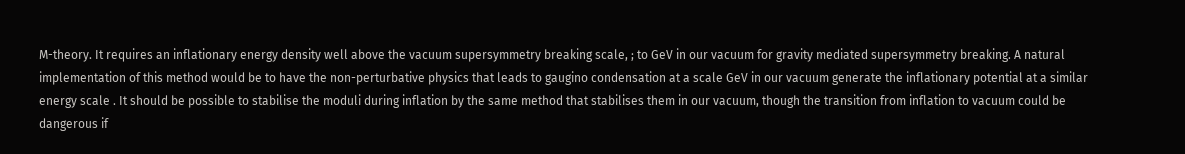M-theory. It requires an inflationary energy density well above the vacuum supersymmetry breaking scale, ; to GeV in our vacuum for gravity mediated supersymmetry breaking. A natural implementation of this method would be to have the non-perturbative physics that leads to gaugino condensation at a scale GeV in our vacuum generate the inflationary potential at a similar energy scale . It should be possible to stabilise the moduli during inflation by the same method that stabilises them in our vacuum, though the transition from inflation to vacuum could be dangerous if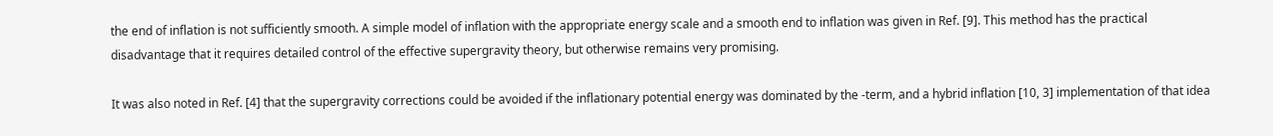the end of inflation is not sufficiently smooth. A simple model of inflation with the appropriate energy scale and a smooth end to inflation was given in Ref. [9]. This method has the practical disadvantage that it requires detailed control of the effective supergravity theory, but otherwise remains very promising.

It was also noted in Ref. [4] that the supergravity corrections could be avoided if the inflationary potential energy was dominated by the -term, and a hybrid inflation [10, 3] implementation of that idea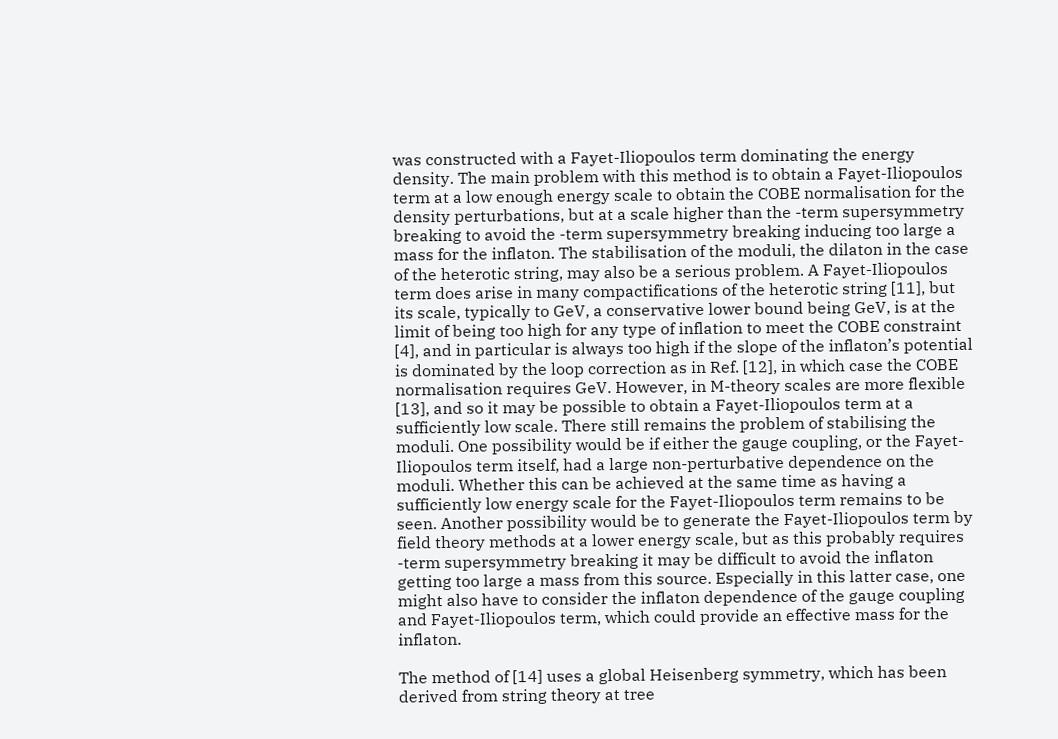was constructed with a Fayet-Iliopoulos term dominating the energy density. The main problem with this method is to obtain a Fayet-Iliopoulos term at a low enough energy scale to obtain the COBE normalisation for the density perturbations, but at a scale higher than the -term supersymmetry breaking to avoid the -term supersymmetry breaking inducing too large a mass for the inflaton. The stabilisation of the moduli, the dilaton in the case of the heterotic string, may also be a serious problem. A Fayet-Iliopoulos term does arise in many compactifications of the heterotic string [11], but its scale, typically to GeV, a conservative lower bound being GeV, is at the limit of being too high for any type of inflation to meet the COBE constraint [4], and in particular is always too high if the slope of the inflaton’s potential is dominated by the loop correction as in Ref. [12], in which case the COBE normalisation requires GeV. However, in M-theory scales are more flexible [13], and so it may be possible to obtain a Fayet-Iliopoulos term at a sufficiently low scale. There still remains the problem of stabilising the moduli. One possibility would be if either the gauge coupling, or the Fayet-Iliopoulos term itself, had a large non-perturbative dependence on the moduli. Whether this can be achieved at the same time as having a sufficiently low energy scale for the Fayet-Iliopoulos term remains to be seen. Another possibility would be to generate the Fayet-Iliopoulos term by field theory methods at a lower energy scale, but as this probably requires -term supersymmetry breaking it may be difficult to avoid the inflaton getting too large a mass from this source. Especially in this latter case, one might also have to consider the inflaton dependence of the gauge coupling and Fayet-Iliopoulos term, which could provide an effective mass for the inflaton.

The method of [14] uses a global Heisenberg symmetry, which has been derived from string theory at tree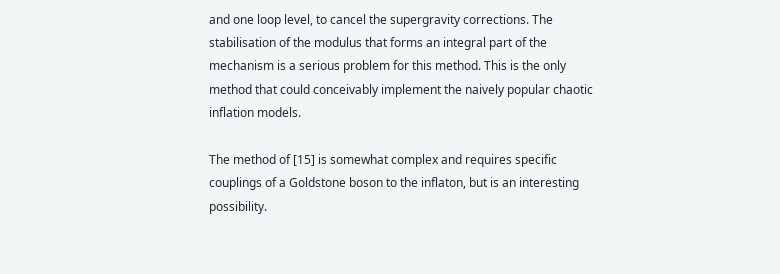and one loop level, to cancel the supergravity corrections. The stabilisation of the modulus that forms an integral part of the mechanism is a serious problem for this method. This is the only method that could conceivably implement the naively popular chaotic inflation models.

The method of [15] is somewhat complex and requires specific couplings of a Goldstone boson to the inflaton, but is an interesting possibility.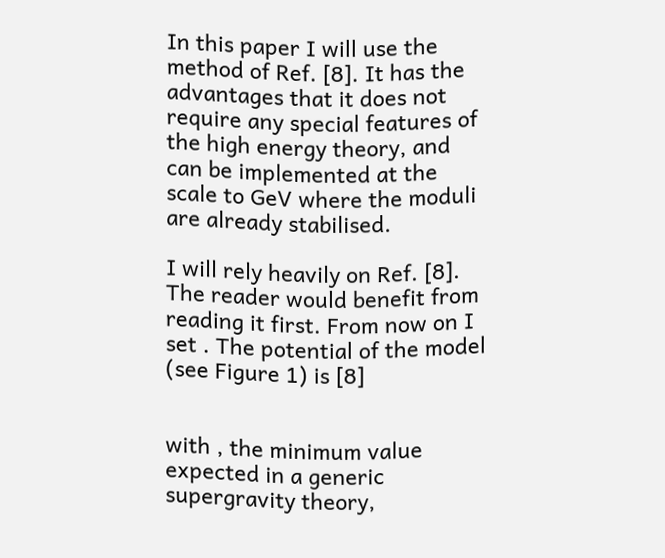In this paper I will use the method of Ref. [8]. It has the advantages that it does not require any special features of the high energy theory, and can be implemented at the scale to GeV where the moduli are already stabilised.

I will rely heavily on Ref. [8]. The reader would benefit from reading it first. From now on I set . The potential of the model (see Figure 1) is [8]


with , the minimum value expected in a generic supergravity theory,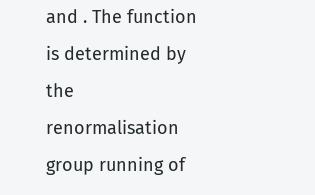and . The function is determined by the renormalisation group running of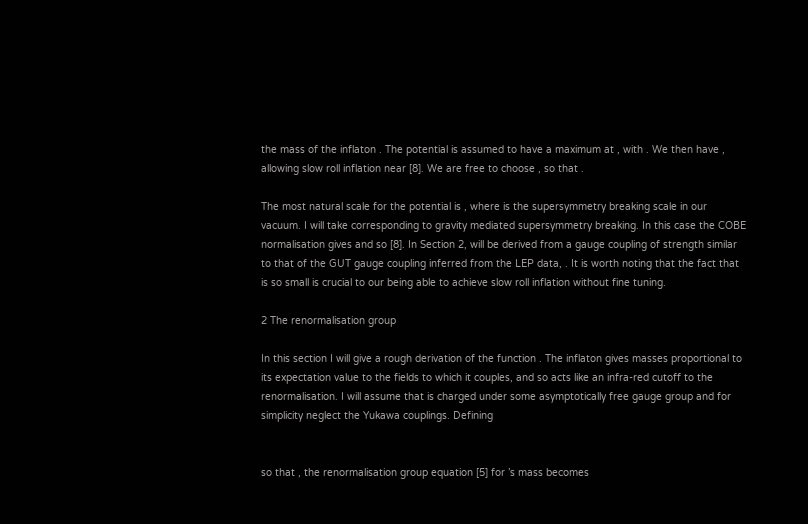the mass of the inflaton . The potential is assumed to have a maximum at , with . We then have , allowing slow roll inflation near [8]. We are free to choose , so that .

The most natural scale for the potential is , where is the supersymmetry breaking scale in our vacuum. I will take corresponding to gravity mediated supersymmetry breaking. In this case the COBE normalisation gives and so [8]. In Section 2, will be derived from a gauge coupling of strength similar to that of the GUT gauge coupling inferred from the LEP data, . It is worth noting that the fact that is so small is crucial to our being able to achieve slow roll inflation without fine tuning.

2 The renormalisation group

In this section I will give a rough derivation of the function . The inflaton gives masses proportional to its expectation value to the fields to which it couples, and so acts like an infra-red cutoff to the renormalisation. I will assume that is charged under some asymptotically free gauge group and for simplicity neglect the Yukawa couplings. Defining


so that , the renormalisation group equation [5] for ’s mass becomes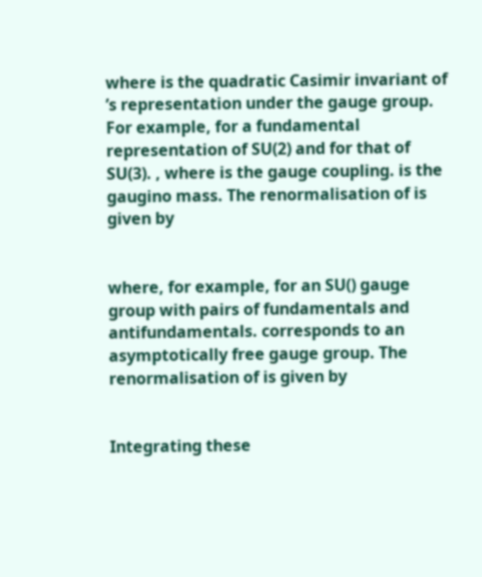where is the quadratic Casimir invariant of ’s representation under the gauge group. For example, for a fundamental representation of SU(2) and for that of SU(3). , where is the gauge coupling. is the gaugino mass. The renormalisation of is given by


where, for example, for an SU() gauge group with pairs of fundamentals and antifundamentals. corresponds to an asymptotically free gauge group. The renormalisation of is given by


Integrating these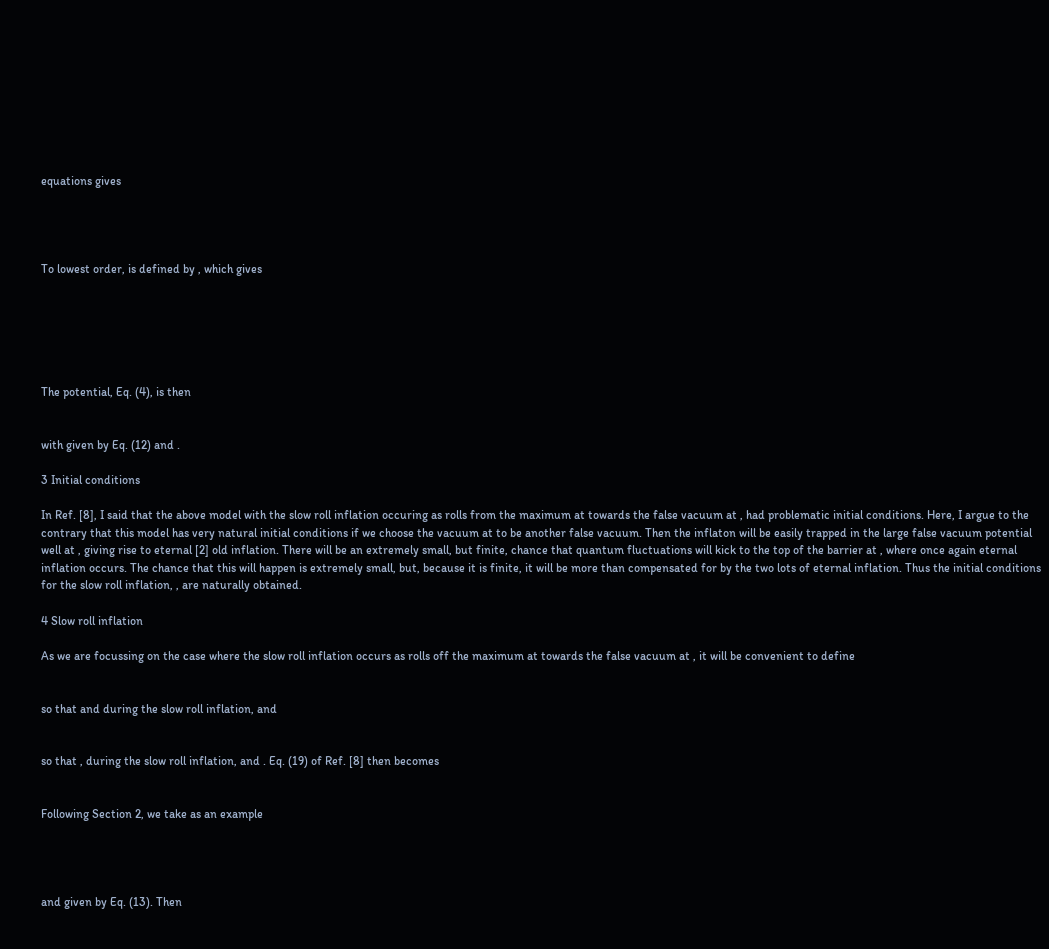equations gives




To lowest order, is defined by , which gives






The potential, Eq. (4), is then


with given by Eq. (12) and .

3 Initial conditions

In Ref. [8], I said that the above model with the slow roll inflation occuring as rolls from the maximum at towards the false vacuum at , had problematic initial conditions. Here, I argue to the contrary that this model has very natural initial conditions if we choose the vacuum at to be another false vacuum. Then the inflaton will be easily trapped in the large false vacuum potential well at , giving rise to eternal [2] old inflation. There will be an extremely small, but finite, chance that quantum fluctuations will kick to the top of the barrier at , where once again eternal inflation occurs. The chance that this will happen is extremely small, but, because it is finite, it will be more than compensated for by the two lots of eternal inflation. Thus the initial conditions for the slow roll inflation, , are naturally obtained.

4 Slow roll inflation

As we are focussing on the case where the slow roll inflation occurs as rolls off the maximum at towards the false vacuum at , it will be convenient to define


so that and during the slow roll inflation, and


so that , during the slow roll inflation, and . Eq. (19) of Ref. [8] then becomes


Following Section 2, we take as an example




and given by Eq. (13). Then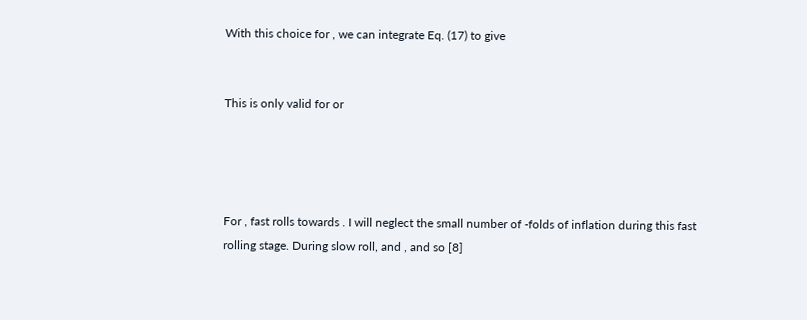With this choice for , we can integrate Eq. (17) to give


This is only valid for or




For , fast rolls towards . I will neglect the small number of -folds of inflation during this fast rolling stage. During slow roll, and , and so [8]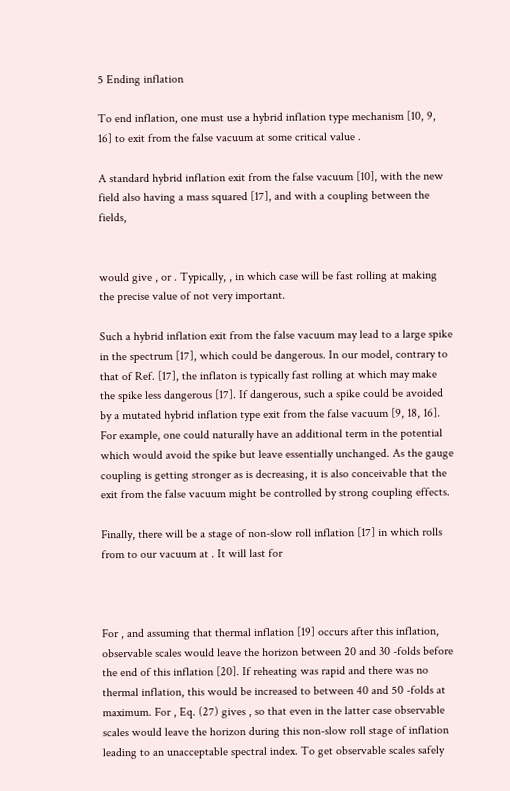5 Ending inflation

To end inflation, one must use a hybrid inflation type mechanism [10, 9, 16] to exit from the false vacuum at some critical value .

A standard hybrid inflation exit from the false vacuum [10], with the new field also having a mass squared [17], and with a coupling between the fields,


would give , or . Typically, , in which case will be fast rolling at making the precise value of not very important.

Such a hybrid inflation exit from the false vacuum may lead to a large spike in the spectrum [17], which could be dangerous. In our model, contrary to that of Ref. [17], the inflaton is typically fast rolling at which may make the spike less dangerous [17]. If dangerous, such a spike could be avoided by a mutated hybrid inflation type exit from the false vacuum [9, 18, 16]. For example, one could naturally have an additional term in the potential which would avoid the spike but leave essentially unchanged. As the gauge coupling is getting stronger as is decreasing, it is also conceivable that the exit from the false vacuum might be controlled by strong coupling effects.

Finally, there will be a stage of non-slow roll inflation [17] in which rolls from to our vacuum at . It will last for



For , and assuming that thermal inflation [19] occurs after this inflation, observable scales would leave the horizon between 20 and 30 -folds before the end of this inflation [20]. If reheating was rapid and there was no thermal inflation, this would be increased to between 40 and 50 -folds at maximum. For , Eq. (27) gives , so that even in the latter case observable scales would leave the horizon during this non-slow roll stage of inflation leading to an unacceptable spectral index. To get observable scales safely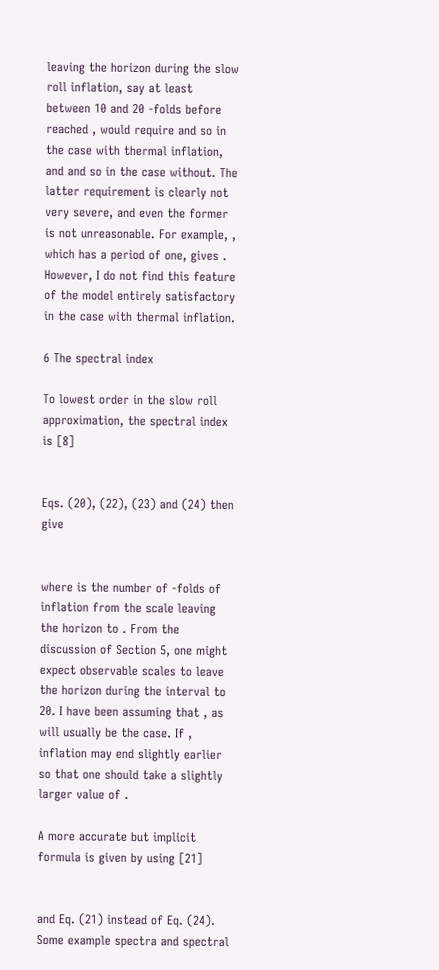leaving the horizon during the slow roll inflation, say at least between 10 and 20 -folds before reached , would require and so in the case with thermal inflation, and and so in the case without. The latter requirement is clearly not very severe, and even the former is not unreasonable. For example, , which has a period of one, gives . However, I do not find this feature of the model entirely satisfactory in the case with thermal inflation.

6 The spectral index

To lowest order in the slow roll approximation, the spectral index is [8]


Eqs. (20), (22), (23) and (24) then give


where is the number of -folds of inflation from the scale leaving the horizon to . From the discussion of Section 5, one might expect observable scales to leave the horizon during the interval to 20. I have been assuming that , as will usually be the case. If , inflation may end slightly earlier so that one should take a slightly larger value of .

A more accurate but implicit formula is given by using [21]


and Eq. (21) instead of Eq. (24). Some example spectra and spectral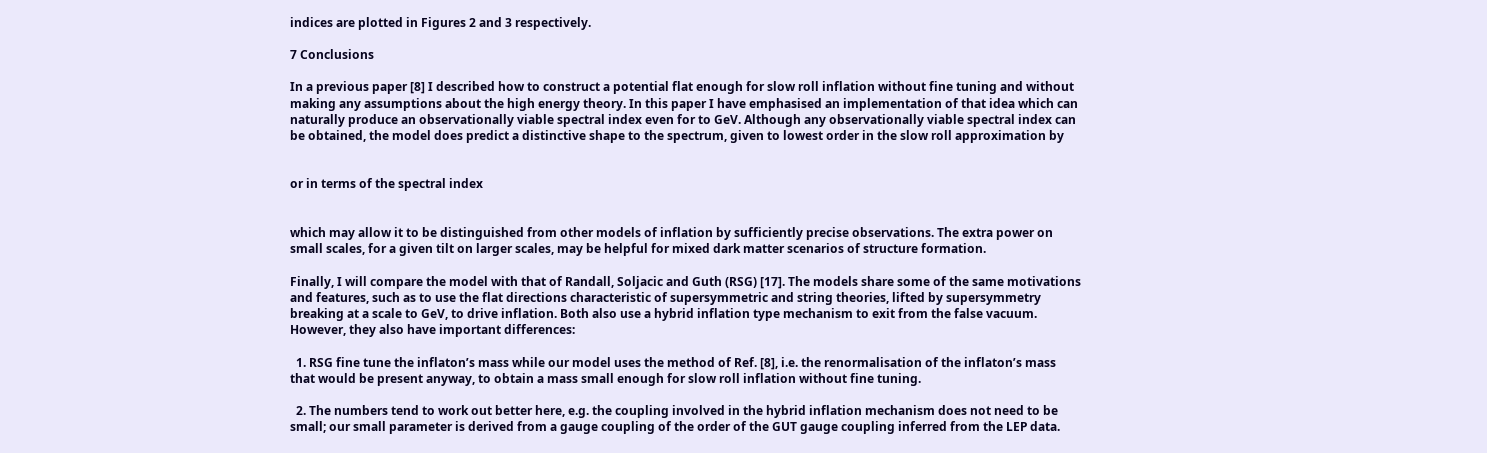indices are plotted in Figures 2 and 3 respectively.

7 Conclusions

In a previous paper [8] I described how to construct a potential flat enough for slow roll inflation without fine tuning and without making any assumptions about the high energy theory. In this paper I have emphasised an implementation of that idea which can naturally produce an observationally viable spectral index even for to GeV. Although any observationally viable spectral index can be obtained, the model does predict a distinctive shape to the spectrum, given to lowest order in the slow roll approximation by


or in terms of the spectral index


which may allow it to be distinguished from other models of inflation by sufficiently precise observations. The extra power on small scales, for a given tilt on larger scales, may be helpful for mixed dark matter scenarios of structure formation.

Finally, I will compare the model with that of Randall, Soljacic and Guth (RSG) [17]. The models share some of the same motivations and features, such as to use the flat directions characteristic of supersymmetric and string theories, lifted by supersymmetry breaking at a scale to GeV, to drive inflation. Both also use a hybrid inflation type mechanism to exit from the false vacuum. However, they also have important differences:

  1. RSG fine tune the inflaton’s mass while our model uses the method of Ref. [8], i.e. the renormalisation of the inflaton’s mass that would be present anyway, to obtain a mass small enough for slow roll inflation without fine tuning.

  2. The numbers tend to work out better here, e.g. the coupling involved in the hybrid inflation mechanism does not need to be small; our small parameter is derived from a gauge coupling of the order of the GUT gauge coupling inferred from the LEP data.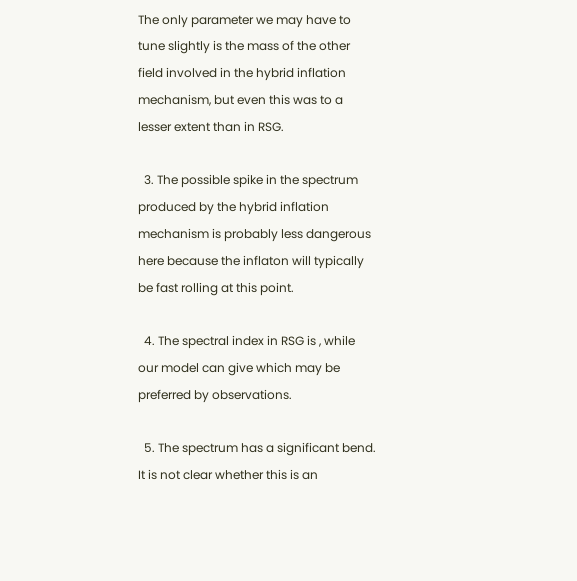The only parameter we may have to tune slightly is the mass of the other field involved in the hybrid inflation mechanism, but even this was to a lesser extent than in RSG.

  3. The possible spike in the spectrum produced by the hybrid inflation mechanism is probably less dangerous here because the inflaton will typically be fast rolling at this point.

  4. The spectral index in RSG is , while our model can give which may be preferred by observations.

  5. The spectrum has a significant bend. It is not clear whether this is an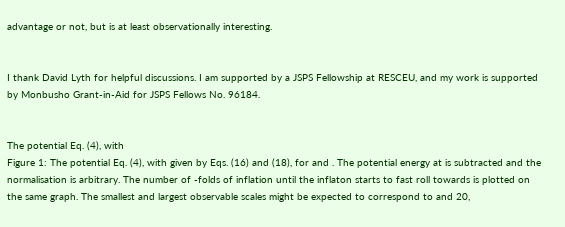advantage or not, but is at least observationally interesting.


I thank David Lyth for helpful discussions. I am supported by a JSPS Fellowship at RESCEU, and my work is supported by Monbusho Grant-in-Aid for JSPS Fellows No. 96184.


The potential Eq. (4), with
Figure 1: The potential Eq. (4), with given by Eqs. (16) and (18), for and . The potential energy at is subtracted and the normalisation is arbitrary. The number of -folds of inflation until the inflaton starts to fast roll towards is plotted on the same graph. The smallest and largest observable scales might be expected to correspond to and 20,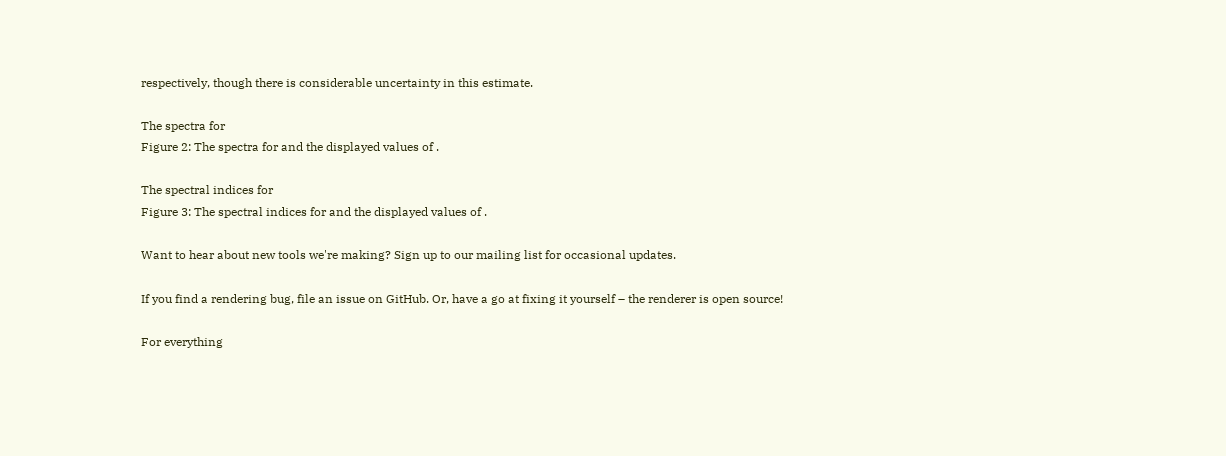respectively, though there is considerable uncertainty in this estimate.

The spectra for
Figure 2: The spectra for and the displayed values of .

The spectral indices for
Figure 3: The spectral indices for and the displayed values of .

Want to hear about new tools we're making? Sign up to our mailing list for occasional updates.

If you find a rendering bug, file an issue on GitHub. Or, have a go at fixing it yourself – the renderer is open source!

For everything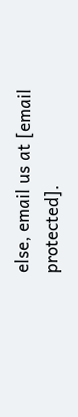else, email us at [email protected].